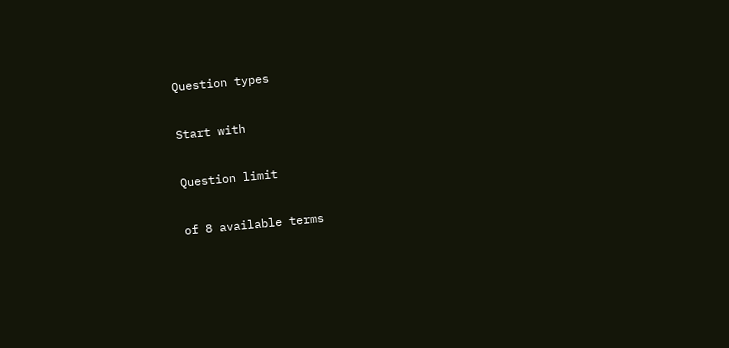Question types

Start with

Question limit

of 8 available terms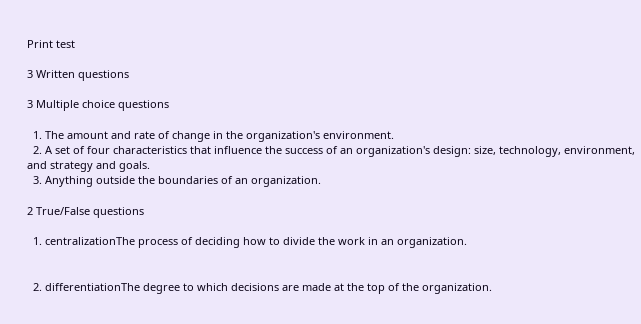Print test

3 Written questions

3 Multiple choice questions

  1. The amount and rate of change in the organization's environment.
  2. A set of four characteristics that influence the success of an organization's design: size, technology, environment, and strategy and goals.
  3. Anything outside the boundaries of an organization.

2 True/False questions

  1. centralizationThe process of deciding how to divide the work in an organization.


  2. differentiationThe degree to which decisions are made at the top of the organization.